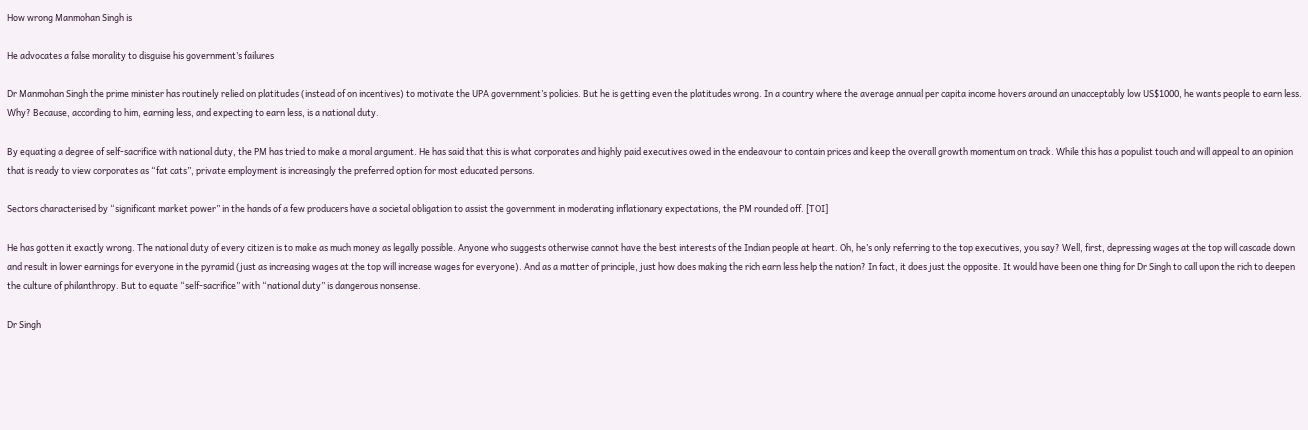How wrong Manmohan Singh is

He advocates a false morality to disguise his government’s failures

Dr Manmohan Singh the prime minister has routinely relied on platitudes (instead of on incentives) to motivate the UPA government’s policies. But he is getting even the platitudes wrong. In a country where the average annual per capita income hovers around an unacceptably low US$1000, he wants people to earn less. Why? Because, according to him, earning less, and expecting to earn less, is a national duty.

By equating a degree of self-sacrifice with national duty, the PM has tried to make a moral argument. He has said that this is what corporates and highly paid executives owed in the endeavour to contain prices and keep the overall growth momentum on track. While this has a populist touch and will appeal to an opinion that is ready to view corporates as “fat cats”, private employment is increasingly the preferred option for most educated persons.

Sectors characterised by “significant market power” in the hands of a few producers have a societal obligation to assist the government in moderating inflationary expectations, the PM rounded off. [TOI]

He has gotten it exactly wrong. The national duty of every citizen is to make as much money as legally possible. Anyone who suggests otherwise cannot have the best interests of the Indian people at heart. Oh, he’s only referring to the top executives, you say? Well, first, depressing wages at the top will cascade down and result in lower earnings for everyone in the pyramid (just as increasing wages at the top will increase wages for everyone). And as a matter of principle, just how does making the rich earn less help the nation? In fact, it does just the opposite. It would have been one thing for Dr Singh to call upon the rich to deepen the culture of philanthropy. But to equate “self-sacrifice” with “national duty” is dangerous nonsense.

Dr Singh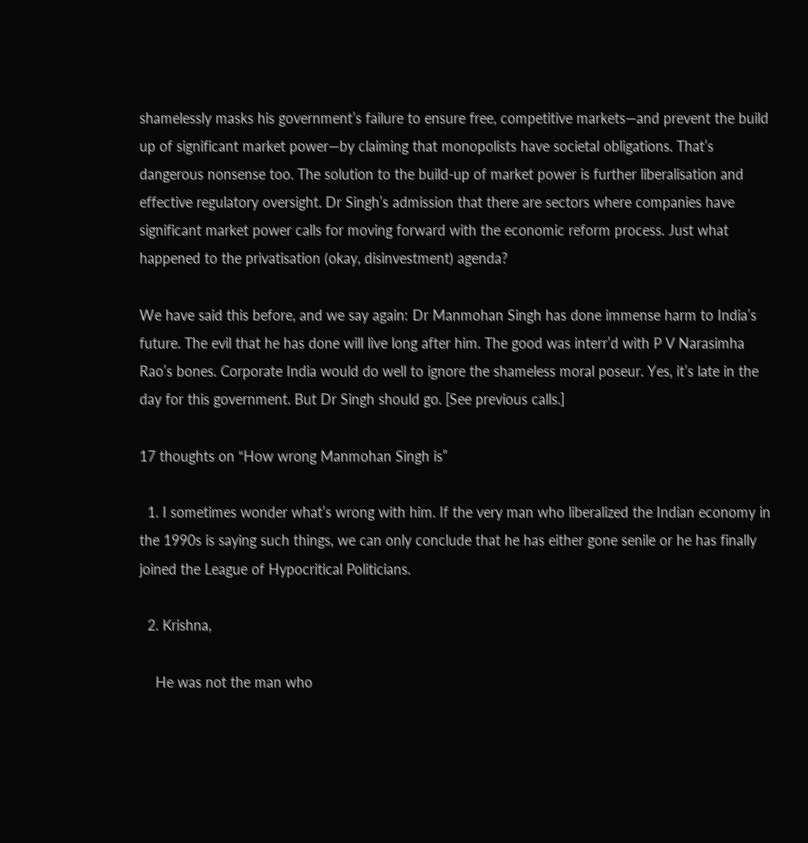shamelessly masks his government’s failure to ensure free, competitive markets—and prevent the build up of significant market power—by claiming that monopolists have societal obligations. That’s dangerous nonsense too. The solution to the build-up of market power is further liberalisation and effective regulatory oversight. Dr Singh’s admission that there are sectors where companies have significant market power calls for moving forward with the economic reform process. Just what happened to the privatisation (okay, disinvestment) agenda?

We have said this before, and we say again: Dr Manmohan Singh has done immense harm to India’s future. The evil that he has done will live long after him. The good was interr’d with P V Narasimha Rao’s bones. Corporate India would do well to ignore the shameless moral poseur. Yes, it’s late in the day for this government. But Dr Singh should go. [See previous calls.]

17 thoughts on “How wrong Manmohan Singh is”

  1. I sometimes wonder what’s wrong with him. If the very man who liberalized the Indian economy in the 1990s is saying such things, we can only conclude that he has either gone senile or he has finally joined the League of Hypocritical Politicians.

  2. Krishna,

    He was not the man who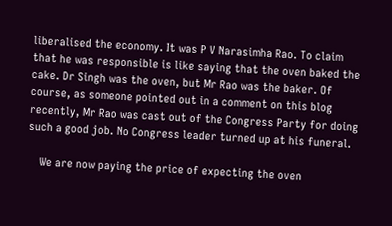liberalised the economy. It was P V Narasimha Rao. To claim that he was responsible is like saying that the oven baked the cake. Dr Singh was the oven, but Mr Rao was the baker. Of course, as someone pointed out in a comment on this blog recently, Mr Rao was cast out of the Congress Party for doing such a good job. No Congress leader turned up at his funeral.

    We are now paying the price of expecting the oven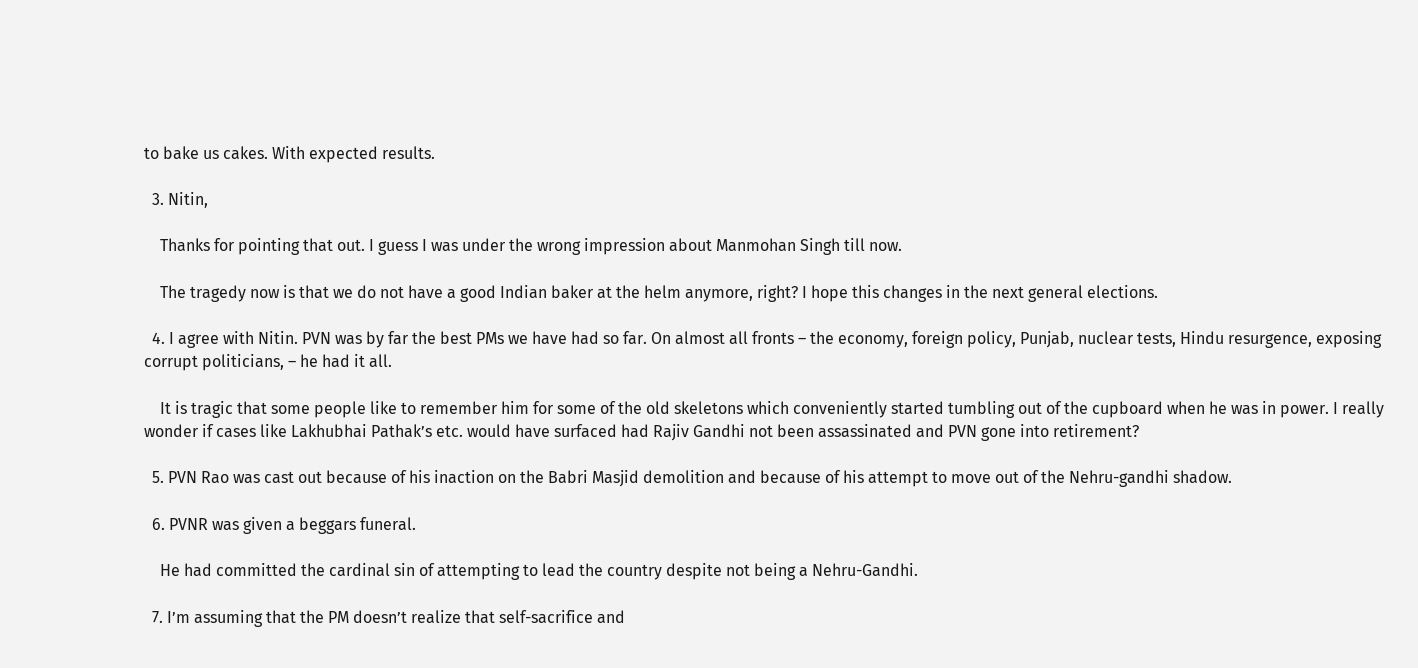to bake us cakes. With expected results.

  3. Nitin,

    Thanks for pointing that out. I guess I was under the wrong impression about Manmohan Singh till now.

    The tragedy now is that we do not have a good Indian baker at the helm anymore, right? I hope this changes in the next general elections.

  4. I agree with Nitin. PVN was by far the best PMs we have had so far. On almost all fronts – the economy, foreign policy, Punjab, nuclear tests, Hindu resurgence, exposing corrupt politicians, – he had it all.

    It is tragic that some people like to remember him for some of the old skeletons which conveniently started tumbling out of the cupboard when he was in power. I really wonder if cases like Lakhubhai Pathak’s etc. would have surfaced had Rajiv Gandhi not been assassinated and PVN gone into retirement?

  5. PVN Rao was cast out because of his inaction on the Babri Masjid demolition and because of his attempt to move out of the Nehru-gandhi shadow.

  6. PVNR was given a beggars funeral.

    He had committed the cardinal sin of attempting to lead the country despite not being a Nehru-Gandhi.

  7. I’m assuming that the PM doesn’t realize that self-sacrifice and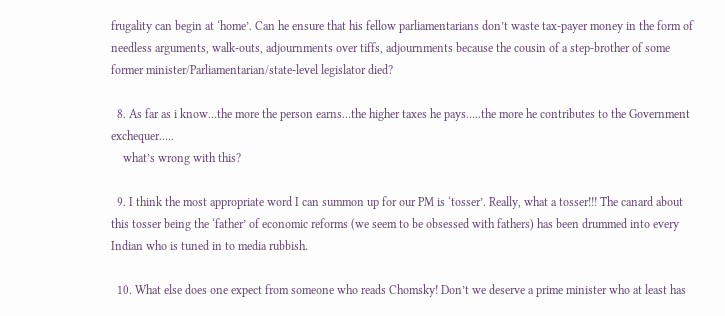frugality can begin at ‘home’. Can he ensure that his fellow parliamentarians don’t waste tax-payer money in the form of needless arguments, walk-outs, adjournments over tiffs, adjournments because the cousin of a step-brother of some former minister/Parliamentarian/state-level legislator died?

  8. As far as i know…the more the person earns…the higher taxes he pays…..the more he contributes to the Government exchequer…..
    what’s wrong with this?

  9. I think the most appropriate word I can summon up for our PM is ‘tosser’. Really, what a tosser!!! The canard about this tosser being the ‘father’ of economic reforms (we seem to be obsessed with fathers) has been drummed into every Indian who is tuned in to media rubbish.

  10. What else does one expect from someone who reads Chomsky! Don’t we deserve a prime minister who at least has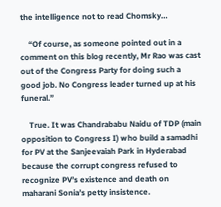the intelligence not to read Chomsky…

    “Of course, as someone pointed out in a comment on this blog recently, Mr Rao was cast out of the Congress Party for doing such a good job. No Congress leader turned up at his funeral.”

    True. It was Chandrababu Naidu of TDP (main opposition to Congress I) who build a samadhi for PV at the Sanjeevaiah Park in Hyderabad because the corrupt congress refused to recognize PV’s existence and death on maharani Sonia’s petty insistence.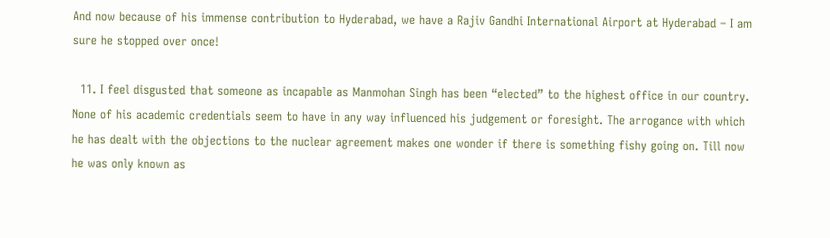And now because of his immense contribution to Hyderabad, we have a Rajiv Gandhi International Airport at Hyderabad – I am sure he stopped over once!

  11. I feel disgusted that someone as incapable as Manmohan Singh has been “elected” to the highest office in our country. None of his academic credentials seem to have in any way influenced his judgement or foresight. The arrogance with which he has dealt with the objections to the nuclear agreement makes one wonder if there is something fishy going on. Till now he was only known as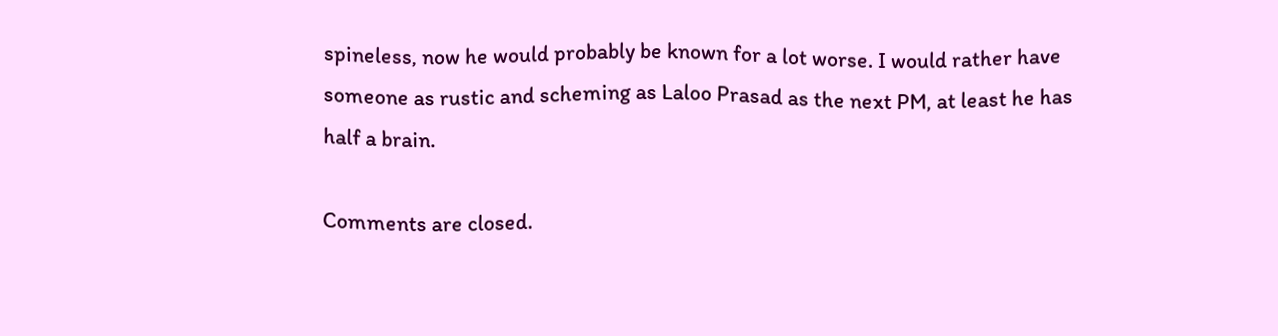spineless, now he would probably be known for a lot worse. I would rather have someone as rustic and scheming as Laloo Prasad as the next PM, at least he has half a brain.

Comments are closed.